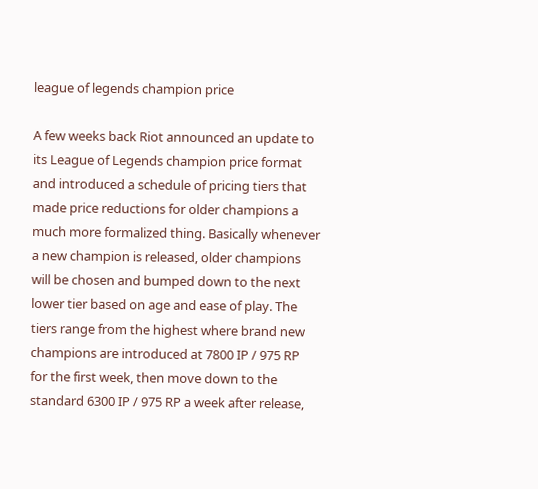league of legends champion price

A few weeks back Riot announced an update to its League of Legends champion price format and introduced a schedule of pricing tiers that made price reductions for older champions a much more formalized thing. Basically whenever a new champion is released, older champions will be chosen and bumped down to the next lower tier based on age and ease of play. The tiers range from the highest where brand new champions are introduced at 7800 IP / 975 RP for the first week, then move down to the standard 6300 IP / 975 RP a week after release,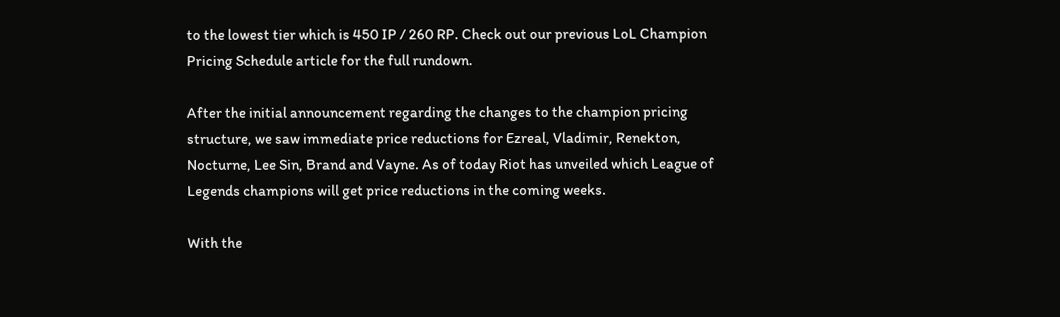to the lowest tier which is 450 IP / 260 RP. Check out our previous LoL Champion Pricing Schedule article for the full rundown.

After the initial announcement regarding the changes to the champion pricing structure, we saw immediate price reductions for Ezreal, Vladimir, Renekton, Nocturne, Lee Sin, Brand and Vayne. As of today Riot has unveiled which League of Legends champions will get price reductions in the coming weeks.

With the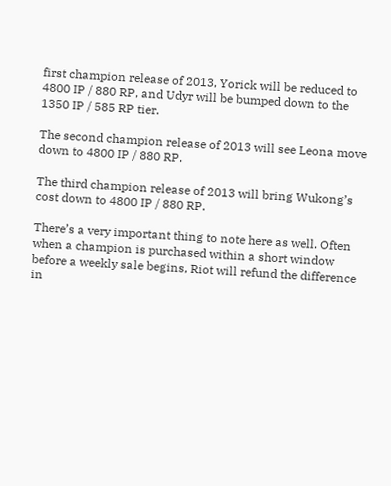first champion release of 2013, Yorick will be reduced to 4800 IP / 880 RP, and Udyr will be bumped down to the 1350 IP / 585 RP tier.

The second champion release of 2013 will see Leona move down to 4800 IP / 880 RP.

The third champion release of 2013 will bring Wukong’s cost down to 4800 IP / 880 RP.

There’s a very important thing to note here as well. Often when a champion is purchased within a short window before a weekly sale begins, Riot will refund the difference in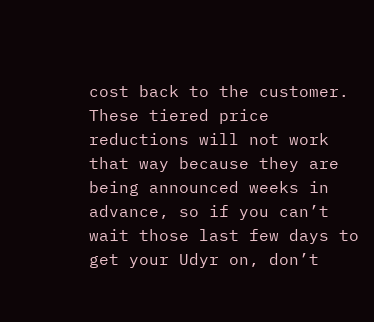cost back to the customer. These tiered price reductions will not work that way because they are being announced weeks in advance, so if you can’t wait those last few days to get your Udyr on, don’t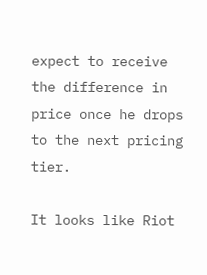expect to receive the difference in price once he drops to the next pricing tier.

It looks like Riot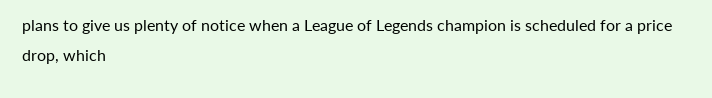plans to give us plenty of notice when a League of Legends champion is scheduled for a price drop, which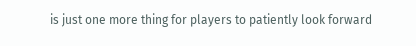is just one more thing for players to patiently look forward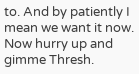to. And by patiently I mean we want it now. Now hurry up and gimme Thresh.